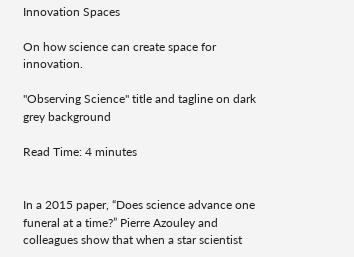Innovation Spaces

On how science can create space for innovation.

"Observing Science" title and tagline on dark grey background

Read Time: 4 minutes


In a 2015 paper, “Does science advance one funeral at a time?” Pierre Azouley and colleagues show that when a star scientist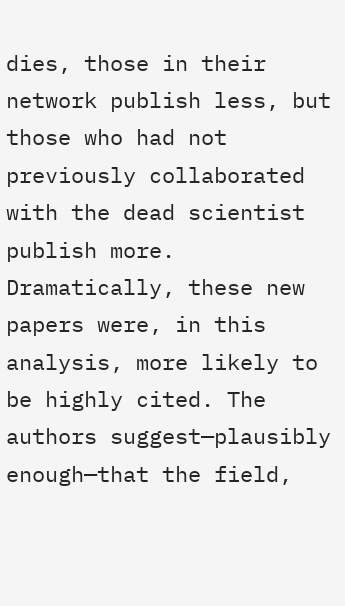dies, those in their network publish less, but those who had not previously collaborated with the dead scientist publish more. Dramatically, these new papers were, in this analysis, more likely to be highly cited. The authors suggest—plausibly enough—that the field,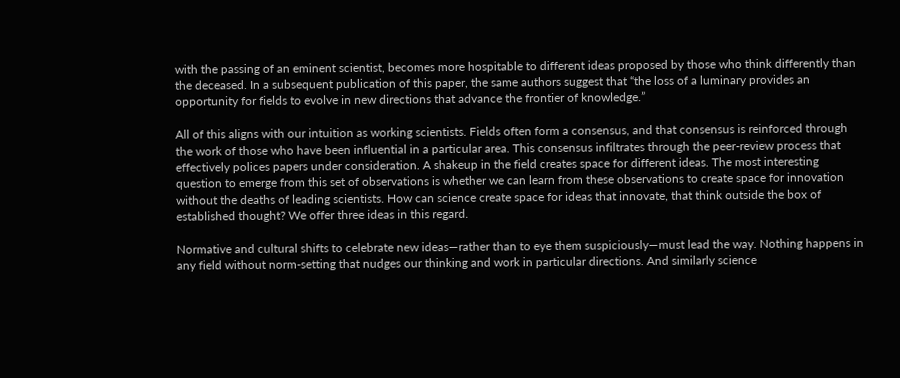with the passing of an eminent scientist, becomes more hospitable to different ideas proposed by those who think differently than the deceased. In a subsequent publication of this paper, the same authors suggest that “the loss of a luminary provides an opportunity for fields to evolve in new directions that advance the frontier of knowledge.”

All of this aligns with our intuition as working scientists. Fields often form a consensus, and that consensus is reinforced through the work of those who have been influential in a particular area. This consensus infiltrates through the peer-review process that effectively polices papers under consideration. A shakeup in the field creates space for different ideas. The most interesting question to emerge from this set of observations is whether we can learn from these observations to create space for innovation without the deaths of leading scientists. How can science create space for ideas that innovate, that think outside the box of established thought? We offer three ideas in this regard.

Normative and cultural shifts to celebrate new ideas—rather than to eye them suspiciously—must lead the way. Nothing happens in any field without norm-setting that nudges our thinking and work in particular directions. And similarly science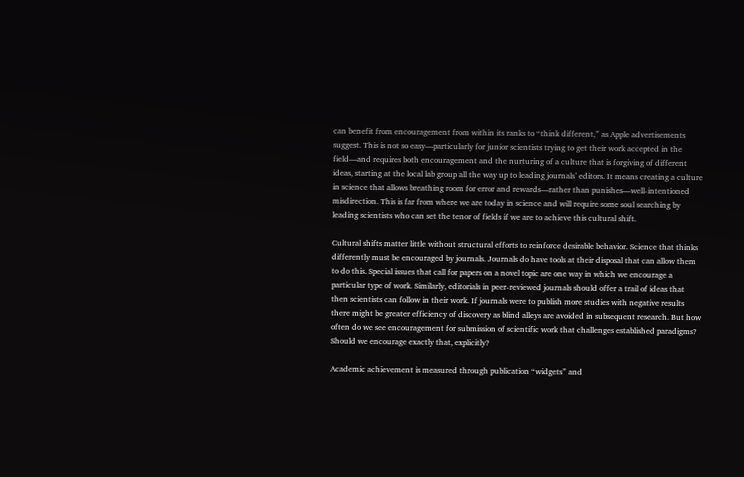can benefit from encouragement from within its ranks to “think different,” as Apple advertisements suggest. This is not so easy—particularly for junior scientists trying to get their work accepted in the field—and requires both encouragement and the nurturing of a culture that is forgiving of different ideas, starting at the local lab group all the way up to leading journals’ editors. It means creating a culture in science that allows breathing room for error and rewards—rather than punishes—well-intentioned misdirection. This is far from where we are today in science and will require some soul searching by leading scientists who can set the tenor of fields if we are to achieve this cultural shift.

Cultural shifts matter little without structural efforts to reinforce desirable behavior. Science that thinks differently must be encouraged by journals. Journals do have tools at their disposal that can allow them to do this. Special issues that call for papers on a novel topic are one way in which we encourage a particular type of work. Similarly, editorials in peer-reviewed journals should offer a trail of ideas that then scientists can follow in their work. If journals were to publish more studies with negative results there might be greater efficiency of discovery as blind alleys are avoided in subsequent research. But how often do we see encouragement for submission of scientific work that challenges established paradigms? Should we encourage exactly that, explicitly?

Academic achievement is measured through publication “widgets” and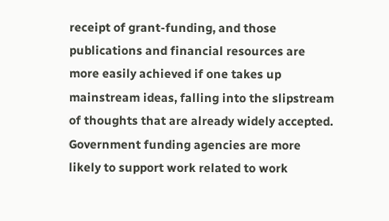receipt of grant-funding, and those publications and financial resources are more easily achieved if one takes up mainstream ideas, falling into the slipstream of thoughts that are already widely accepted. Government funding agencies are more likely to support work related to work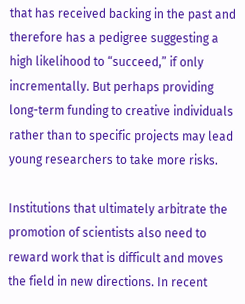that has received backing in the past and therefore has a pedigree suggesting a high likelihood to “succeed,” if only incrementally. But perhaps providing long-term funding to creative individuals rather than to specific projects may lead young researchers to take more risks.

Institutions that ultimately arbitrate the promotion of scientists also need to reward work that is difficult and moves the field in new directions. In recent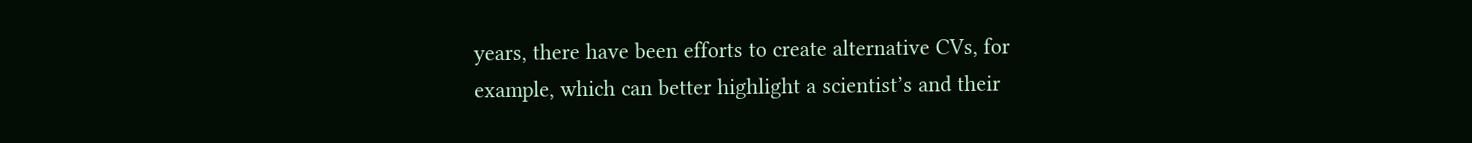years, there have been efforts to create alternative CVs, for example, which can better highlight a scientist’s and their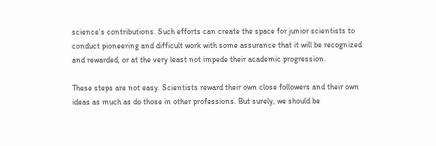science’s contributions. Such efforts can create the space for junior scientists to conduct pioneering and difficult work with some assurance that it will be recognized and rewarded, or at the very least not impede their academic progression.

These steps are not easy. Scientists reward their own close followers and their own ideas as much as do those in other professions. But surely, we should be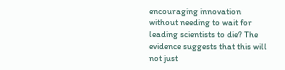encouraging innovation without needing to wait for leading scientists to die? The evidence suggests that this will not just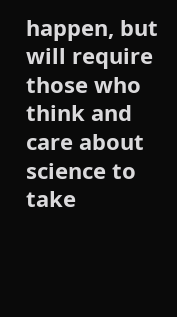happen, but will require those who think and care about science to take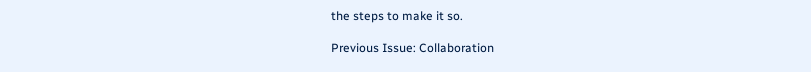the steps to make it so.

Previous Issue: Collaboration